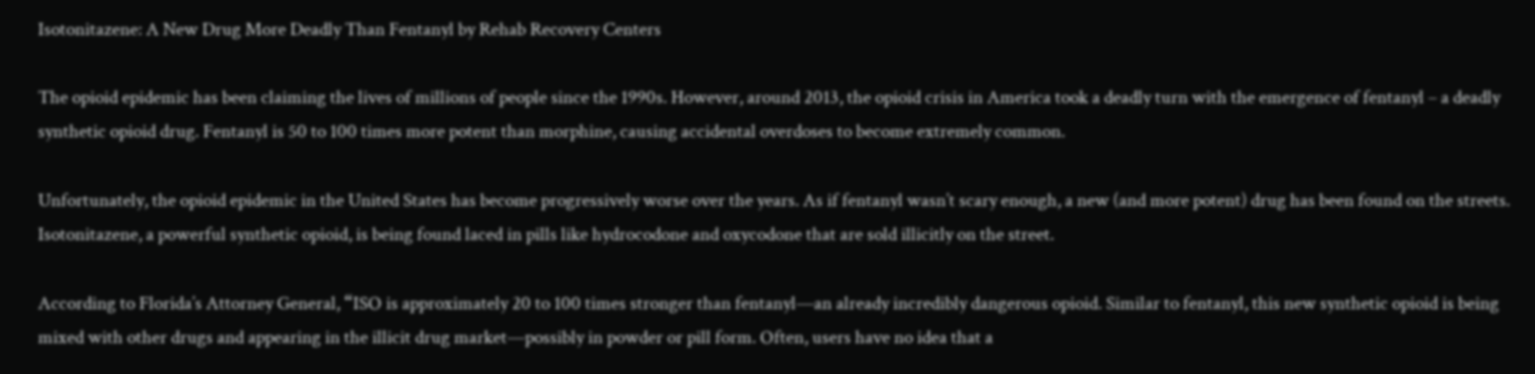Isotonitazene: A New Drug More Deadly Than Fentanyl by Rehab Recovery Centers

The opioid epidemic has been claiming the lives of millions of people since the 1990s. However, around 2013, the opioid crisis in America took a deadly turn with the emergence of fentanyl – a deadly synthetic opioid drug. Fentanyl is 50 to 100 times more potent than morphine, causing accidental overdoses to become extremely common.

Unfortunately, the opioid epidemic in the United States has become progressively worse over the years. As if fentanyl wasn’t scary enough, a new (and more potent) drug has been found on the streets. Isotonitazene, a powerful synthetic opioid, is being found laced in pills like hydrocodone and oxycodone that are sold illicitly on the street.

According to Florida’s Attorney General, “ISO is approximately 20 to 100 times stronger than fentanyl—an already incredibly dangerous opioid. Similar to fentanyl, this new synthetic opioid is being mixed with other drugs and appearing in the illicit drug market—possibly in powder or pill form. Often, users have no idea that a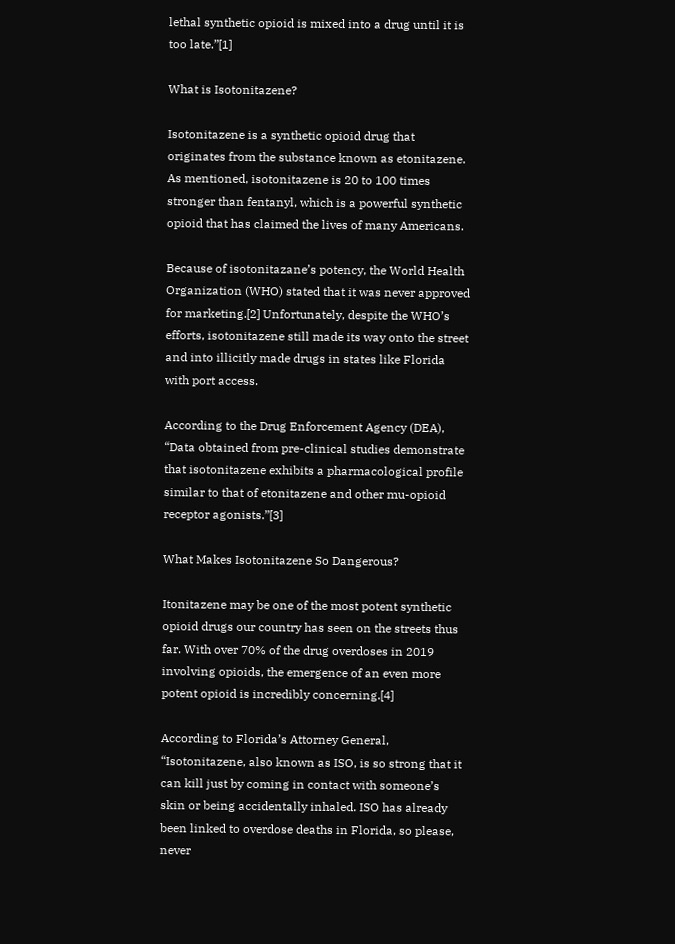lethal synthetic opioid is mixed into a drug until it is too late.”[1]

What is Isotonitazene?

Isotonitazene is a synthetic opioid drug that originates from the substance known as etonitazene. As mentioned, isotonitazene is 20 to 100 times stronger than fentanyl, which is a powerful synthetic opioid that has claimed the lives of many Americans.

Because of isotonitazane’s potency, the World Health Organization (WHO) stated that it was never approved for marketing.[2] Unfortunately, despite the WHO’s efforts, isotonitazene still made its way onto the street and into illicitly made drugs in states like Florida with port access.

According to the Drug Enforcement Agency (DEA), “Data obtained from pre-clinical studies demonstrate that isotonitazene exhibits a pharmacological profile similar to that of etonitazene and other mu-opioid receptor agonists.”[3]

What Makes Isotonitazene So Dangerous?

Itonitazene may be one of the most potent synthetic opioid drugs our country has seen on the streets thus far. With over 70% of the drug overdoses in 2019 involving opioids, the emergence of an even more potent opioid is incredibly concerning.[4]

According to Florida’s Attorney General, “Isotonitazene, also known as ISO, is so strong that it can kill just by coming in contact with someone’s skin or being accidentally inhaled. ISO has already been linked to overdose deaths in Florida, so please, never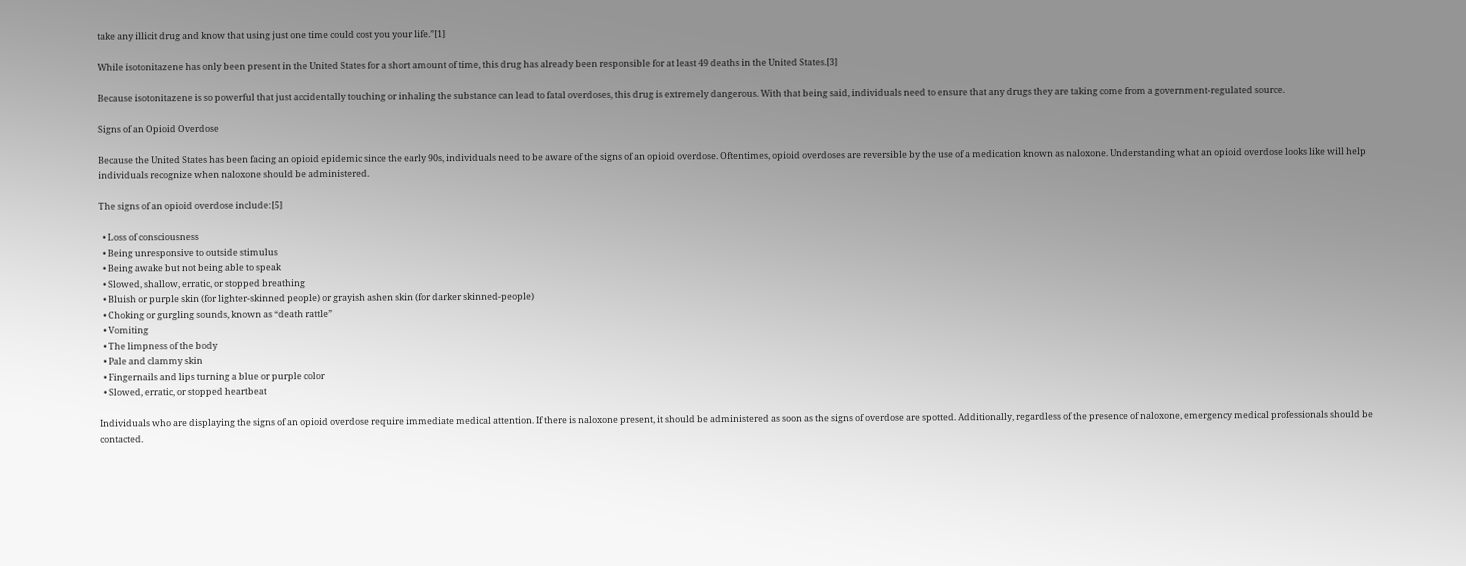take any illicit drug and know that using just one time could cost you your life.”[1]

While isotonitazene has only been present in the United States for a short amount of time, this drug has already been responsible for at least 49 deaths in the United States.[3]

Because isotonitazene is so powerful that just accidentally touching or inhaling the substance can lead to fatal overdoses, this drug is extremely dangerous. With that being said, individuals need to ensure that any drugs they are taking come from a government-regulated source.

Signs of an Opioid Overdose

Because the United States has been facing an opioid epidemic since the early 90s, individuals need to be aware of the signs of an opioid overdose. Oftentimes, opioid overdoses are reversible by the use of a medication known as naloxone. Understanding what an opioid overdose looks like will help individuals recognize when naloxone should be administered.

The signs of an opioid overdose include:[5]

  • Loss of consciousness
  • Being unresponsive to outside stimulus
  • Being awake but not being able to speak
  • Slowed, shallow, erratic, or stopped breathing
  • Bluish or purple skin (for lighter-skinned people) or grayish ashen skin (for darker skinned-people)
  • Choking or gurgling sounds, known as “death rattle”
  • Vomiting
  • The limpness of the body
  • Pale and clammy skin
  • Fingernails and lips turning a blue or purple color
  • Slowed, erratic, or stopped heartbeat

Individuals who are displaying the signs of an opioid overdose require immediate medical attention. If there is naloxone present, it should be administered as soon as the signs of overdose are spotted. Additionally, regardless of the presence of naloxone, emergency medical professionals should be contacted.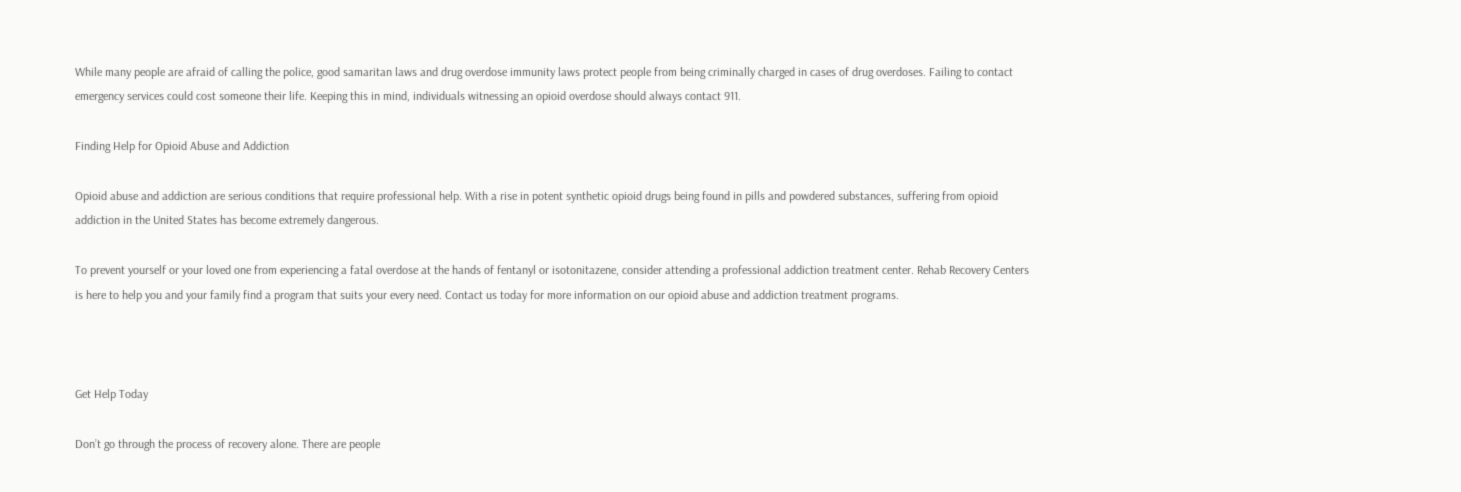While many people are afraid of calling the police, good samaritan laws and drug overdose immunity laws protect people from being criminally charged in cases of drug overdoses. Failing to contact emergency services could cost someone their life. Keeping this in mind, individuals witnessing an opioid overdose should always contact 911.

Finding Help for Opioid Abuse and Addiction

Opioid abuse and addiction are serious conditions that require professional help. With a rise in potent synthetic opioid drugs being found in pills and powdered substances, suffering from opioid addiction in the United States has become extremely dangerous.

To prevent yourself or your loved one from experiencing a fatal overdose at the hands of fentanyl or isotonitazene, consider attending a professional addiction treatment center. Rehab Recovery Centers is here to help you and your family find a program that suits your every need. Contact us today for more information on our opioid abuse and addiction treatment programs.



Get Help Today

Don’t go through the process of recovery alone. There are people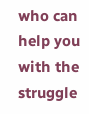who can help you with the struggle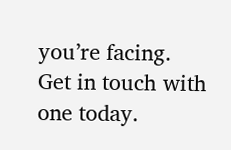you’re facing. Get in touch with one today.